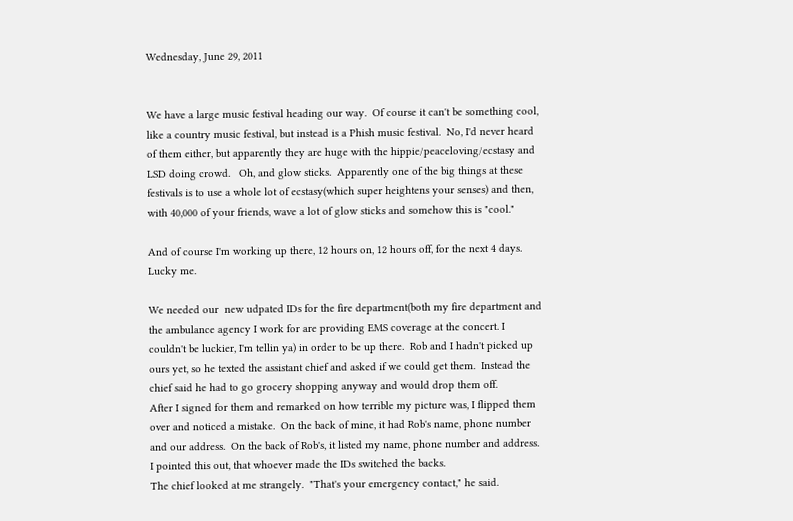Wednesday, June 29, 2011


We have a large music festival heading our way.  Of course it can't be something cool, like a country music festival, but instead is a Phish music festival.  No, I'd never heard of them either, but apparently they are huge with the hippie/peaceloving/ecstasy and LSD doing crowd.   Oh, and glow sticks.  Apparently one of the big things at these festivals is to use a whole lot of ecstasy(which super heightens your senses) and then, with 40,000 of your friends, wave a lot of glow sticks and somehow this is "cool."

And of course I'm working up there, 12 hours on, 12 hours off, for the next 4 days.
Lucky me.

We needed our  new udpated IDs for the fire department(both my fire department and
the ambulance agency I work for are providing EMS coverage at the concert. I couldn't be luckier, I'm tellin ya) in order to be up there.  Rob and I hadn't picked up ours yet, so he texted the assistant chief and asked if we could get them.  Instead the chief said he had to go grocery shopping anyway and would drop them off.
After I signed for them and remarked on how terrible my picture was, I flipped them over and noticed a mistake.  On the back of mine, it had Rob's name, phone number and our address.  On the back of Rob's, it listed my name, phone number and address.  I pointed this out, that whoever made the IDs switched the backs.
The chief looked at me strangely.  "That's your emergency contact," he said.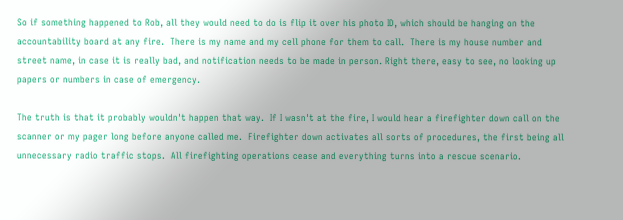So if something happened to Rob, all they would need to do is flip it over his photo ID, which should be hanging on the accountability board at any fire.  There is my name and my cell phone for them to call.  There is my house number and street name, in case it is really bad, and notification needs to be made in person. Right there, easy to see, no looking up papers or numbers in case of emergency.

The truth is that it probably wouldn't happen that way.  If I wasn't at the fire, I would hear a firefighter down call on the scanner or my pager long before anyone called me.  Firefighter down activates all sorts of procedures, the first being all unnecessary radio traffic stops.  All firefighting operations cease and everything turns into a rescue scenario.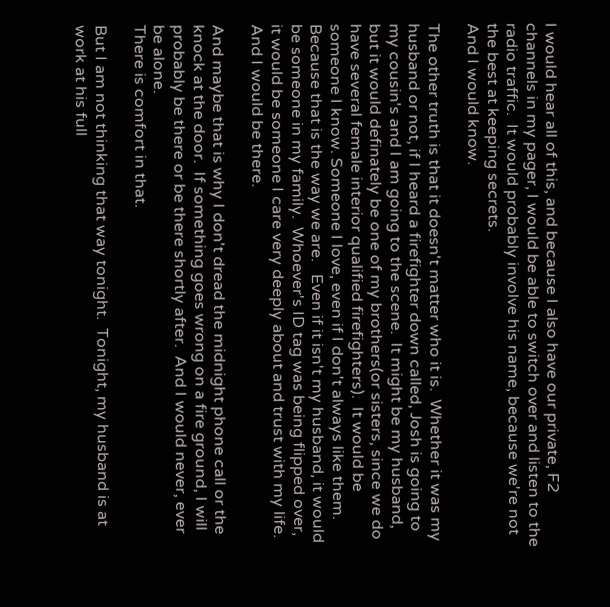I would hear all of this, and because I also have our private, F2 channels in my pager, I would be able to switch over and listen to the radio traffic.  It would probably involve his name, because we're not the best at keeping secrets.
And I would know.

The other truth is that it doesn't matter who it is.  Whether it was my husband or not, if I heard a firefighter down called, Josh is going to my cousin's and I am going to the scene.  It might be my husband, but it would definately be one of my brothers(or sisters, since we do have several female interior qualified firefighters).  It would be someone I know. Someone I love, even if I don't always like them.
Because that is the way we are.   Even if it isn't my husband, it would be someone in my family.  Whoever's ID tag was being flipped over, it would be someone I care very deeply about and trust with my life.
And I would be there.

And maybe that is why I don't dread the midnight phone call or the knock at the door.  If something goes wrong on a fire ground, I will probably be there or be there shortly after.  And I would never, ever be alone.
There is comfort in that.

But I am not thinking that way tonight.  Tonight, my husband is at work at his full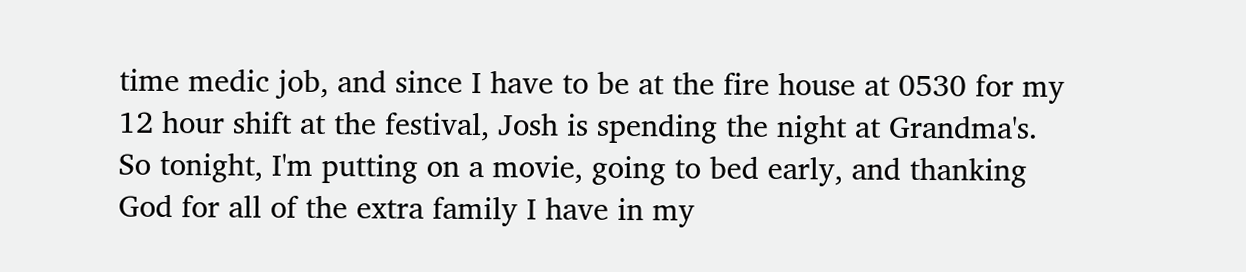time medic job, and since I have to be at the fire house at 0530 for my 12 hour shift at the festival, Josh is spending the night at Grandma's.  So tonight, I'm putting on a movie, going to bed early, and thanking God for all of the extra family I have in my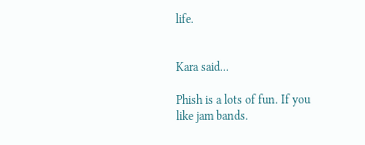life.


Kara said...

Phish is a lots of fun. If you like jam bands.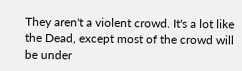They aren't a violent crowd. It's a lot like the Dead, except most of the crowd will be under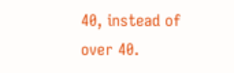40, instead of over 40.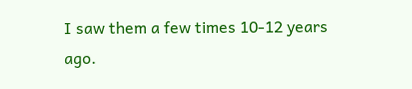I saw them a few times 10-12 years ago.